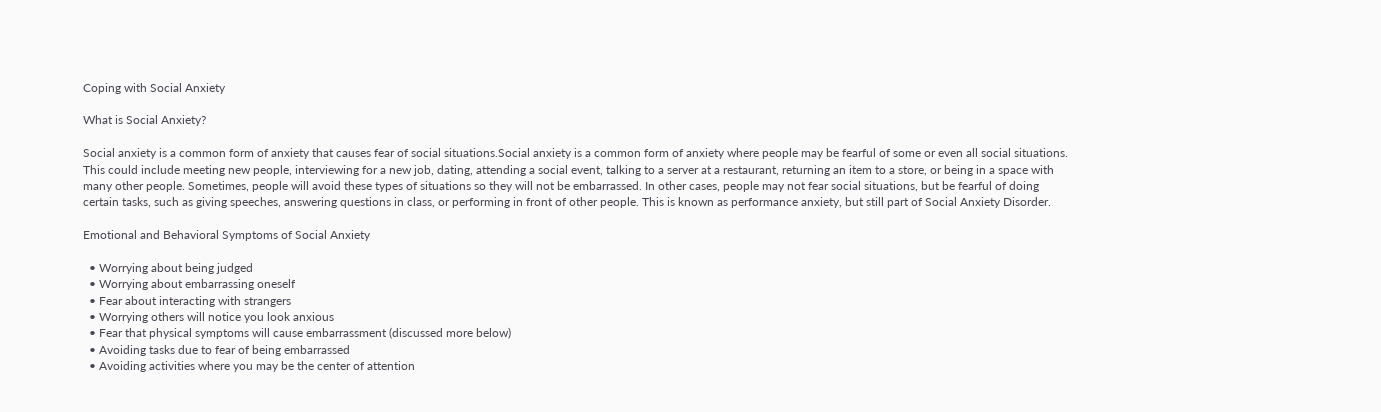Coping with Social Anxiety

What is Social Anxiety?

Social anxiety is a common form of anxiety that causes fear of social situations.Social anxiety is a common form of anxiety where people may be fearful of some or even all social situations. This could include meeting new people, interviewing for a new job, dating, attending a social event, talking to a server at a restaurant, returning an item to a store, or being in a space with many other people. Sometimes, people will avoid these types of situations so they will not be embarrassed. In other cases, people may not fear social situations, but be fearful of doing certain tasks, such as giving speeches, answering questions in class, or performing in front of other people. This is known as performance anxiety, but still part of Social Anxiety Disorder.

Emotional and Behavioral Symptoms of Social Anxiety

  • Worrying about being judged
  • Worrying about embarrassing oneself
  • Fear about interacting with strangers
  • Worrying others will notice you look anxious
  • Fear that physical symptoms will cause embarrassment (discussed more below)
  • Avoiding tasks due to fear of being embarrassed
  • Avoiding activities where you may be the center of attention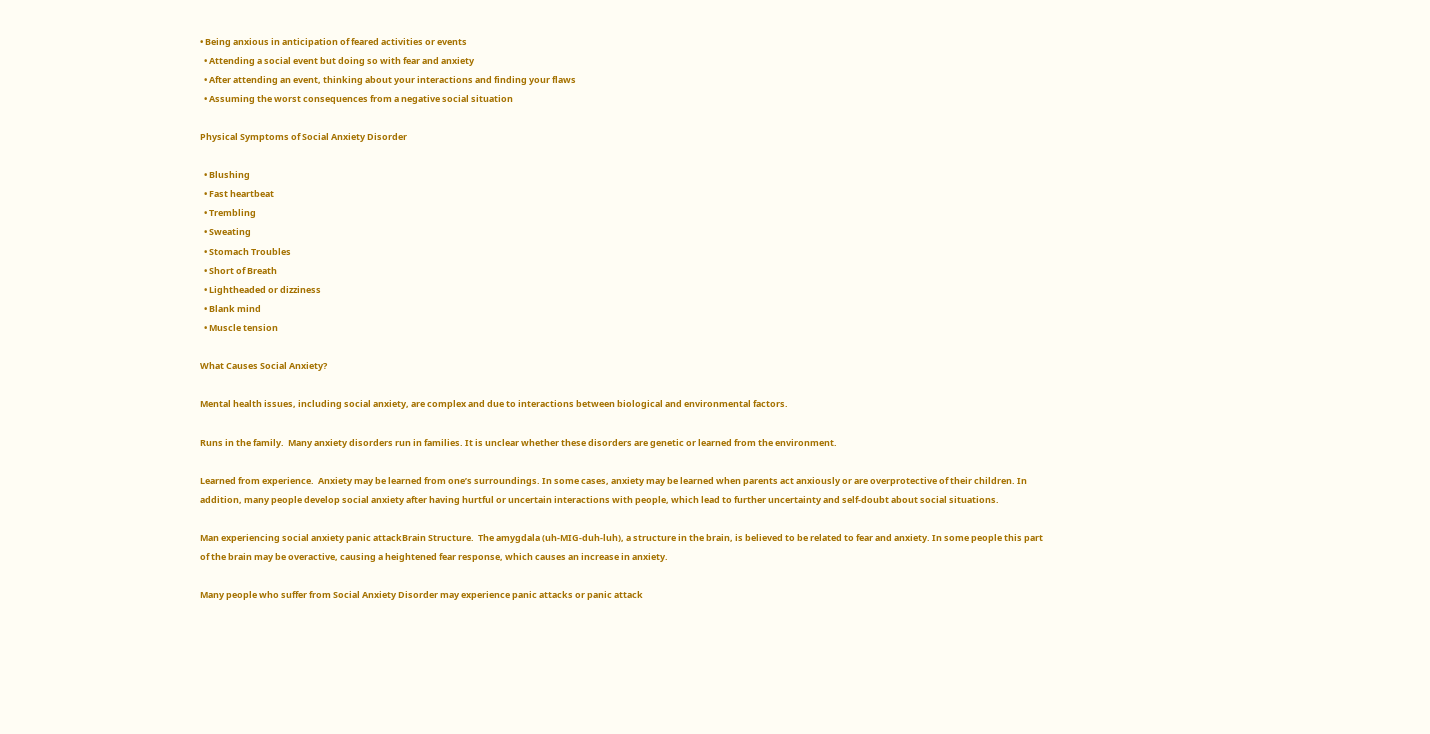• Being anxious in anticipation of feared activities or events
  • Attending a social event but doing so with fear and anxiety
  • After attending an event, thinking about your interactions and finding your flaws
  • Assuming the worst consequences from a negative social situation

Physical Symptoms of Social Anxiety Disorder

  • Blushing
  • Fast heartbeat
  • Trembling
  • Sweating
  • Stomach Troubles
  • Short of Breath
  • Lightheaded or dizziness
  • Blank mind
  • Muscle tension

What Causes Social Anxiety?

Mental health issues, including social anxiety, are complex and due to interactions between biological and environmental factors.

Runs in the family.  Many anxiety disorders run in families. It is unclear whether these disorders are genetic or learned from the environment.

Learned from experience.  Anxiety may be learned from one’s surroundings. In some cases, anxiety may be learned when parents act anxiously or are overprotective of their children. In addition, many people develop social anxiety after having hurtful or uncertain interactions with people, which lead to further uncertainty and self-doubt about social situations.

Man experiencing social anxiety panic attackBrain Structure.  The amygdala (uh-MIG-duh-luh), a structure in the brain, is believed to be related to fear and anxiety. In some people this part of the brain may be overactive, causing a heightened fear response, which causes an increase in anxiety.

Many people who suffer from Social Anxiety Disorder may experience panic attacks or panic attack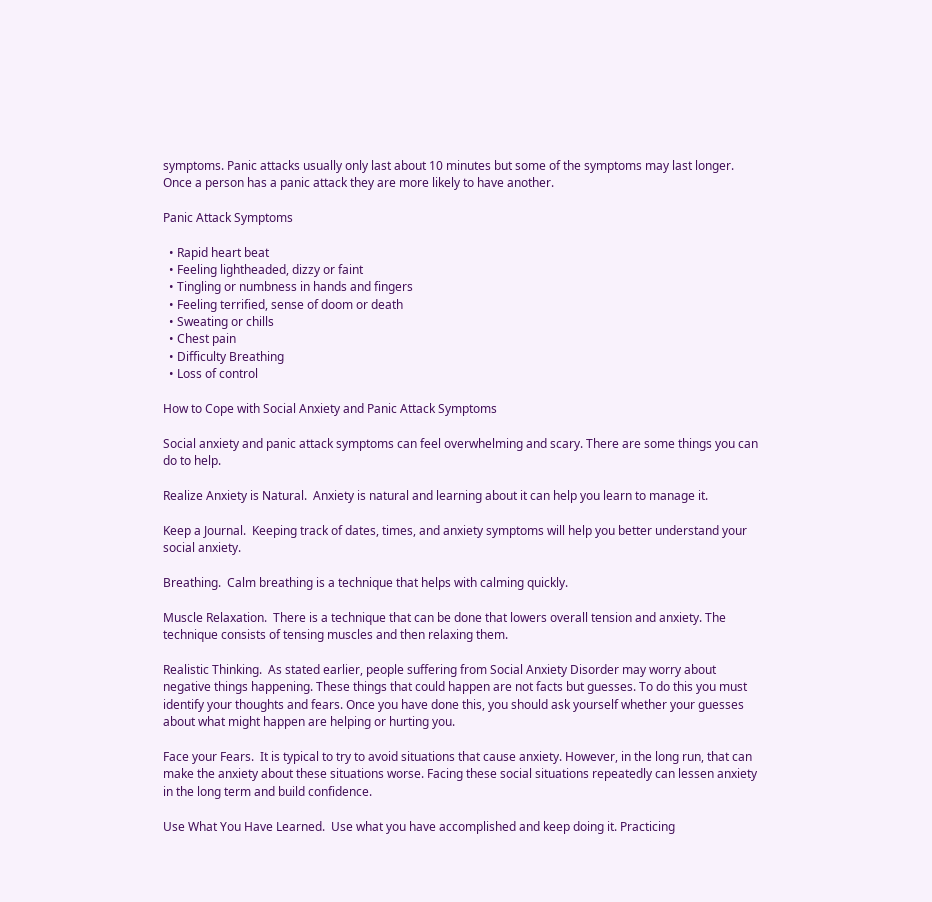symptoms. Panic attacks usually only last about 10 minutes but some of the symptoms may last longer. Once a person has a panic attack they are more likely to have another.

Panic Attack Symptoms

  • Rapid heart beat
  • Feeling lightheaded, dizzy or faint
  • Tingling or numbness in hands and fingers
  • Feeling terrified, sense of doom or death
  • Sweating or chills
  • Chest pain
  • Difficulty Breathing
  • Loss of control

How to Cope with Social Anxiety and Panic Attack Symptoms

Social anxiety and panic attack symptoms can feel overwhelming and scary. There are some things you can do to help.

Realize Anxiety is Natural.  Anxiety is natural and learning about it can help you learn to manage it.

Keep a Journal.  Keeping track of dates, times, and anxiety symptoms will help you better understand your social anxiety.

Breathing.  Calm breathing is a technique that helps with calming quickly.

Muscle Relaxation.  There is a technique that can be done that lowers overall tension and anxiety. The technique consists of tensing muscles and then relaxing them.

Realistic Thinking.  As stated earlier, people suffering from Social Anxiety Disorder may worry about negative things happening. These things that could happen are not facts but guesses. To do this you must identify your thoughts and fears. Once you have done this, you should ask yourself whether your guesses about what might happen are helping or hurting you.

Face your Fears.  It is typical to try to avoid situations that cause anxiety. However, in the long run, that can make the anxiety about these situations worse. Facing these social situations repeatedly can lessen anxiety in the long term and build confidence.

Use What You Have Learned.  Use what you have accomplished and keep doing it. Practicing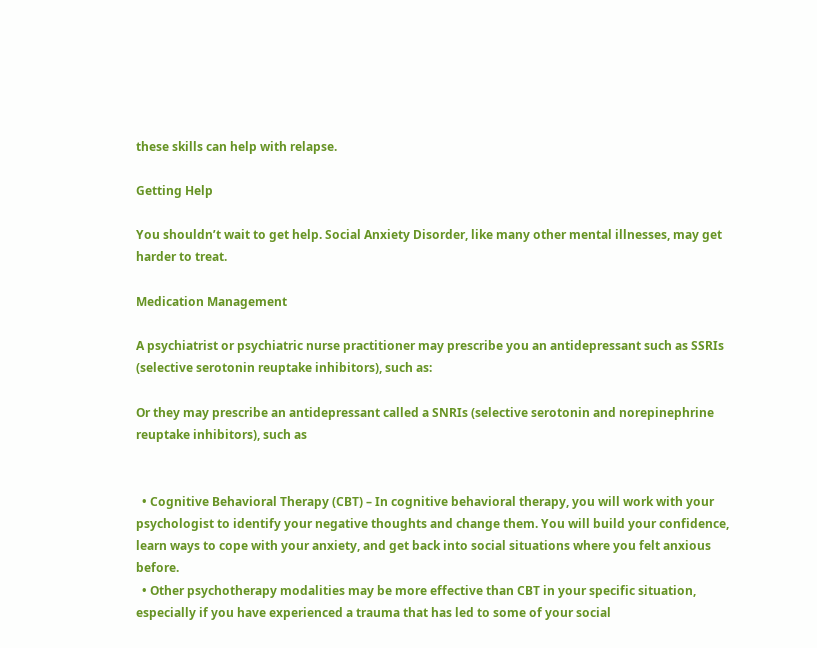these skills can help with relapse.

Getting Help

You shouldn’t wait to get help. Social Anxiety Disorder, like many other mental illnesses, may get harder to treat.

Medication Management

A psychiatrist or psychiatric nurse practitioner may prescribe you an antidepressant such as SSRIs (selective serotonin reuptake inhibitors), such as:

Or they may prescribe an antidepressant called a SNRIs (selective serotonin and norepinephrine reuptake inhibitors), such as


  • Cognitive Behavioral Therapy (CBT) – In cognitive behavioral therapy, you will work with your psychologist to identify your negative thoughts and change them. You will build your confidence, learn ways to cope with your anxiety, and get back into social situations where you felt anxious before.
  • Other psychotherapy modalities may be more effective than CBT in your specific situation, especially if you have experienced a trauma that has led to some of your social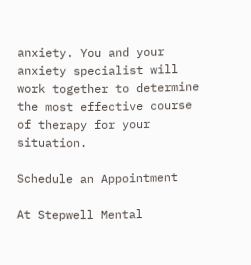anxiety. You and your anxiety specialist will work together to determine the most effective course of therapy for your situation.

Schedule an Appointment

At Stepwell Mental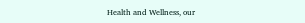Health and Wellness, our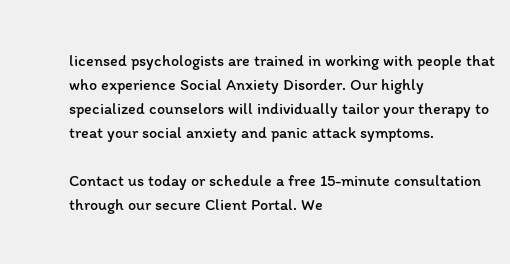licensed psychologists are trained in working with people that who experience Social Anxiety Disorder. Our highly specialized counselors will individually tailor your therapy to treat your social anxiety and panic attack symptoms.

Contact us today or schedule a free 15-minute consultation through our secure Client Portal. We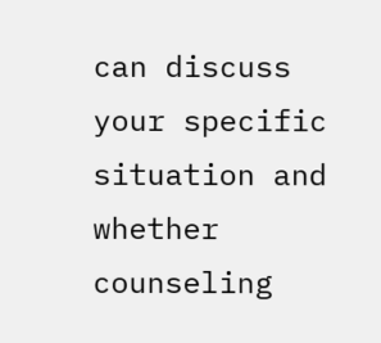can discuss your specific situation and whether counseling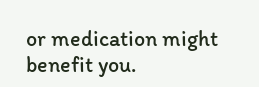or medication might benefit you.